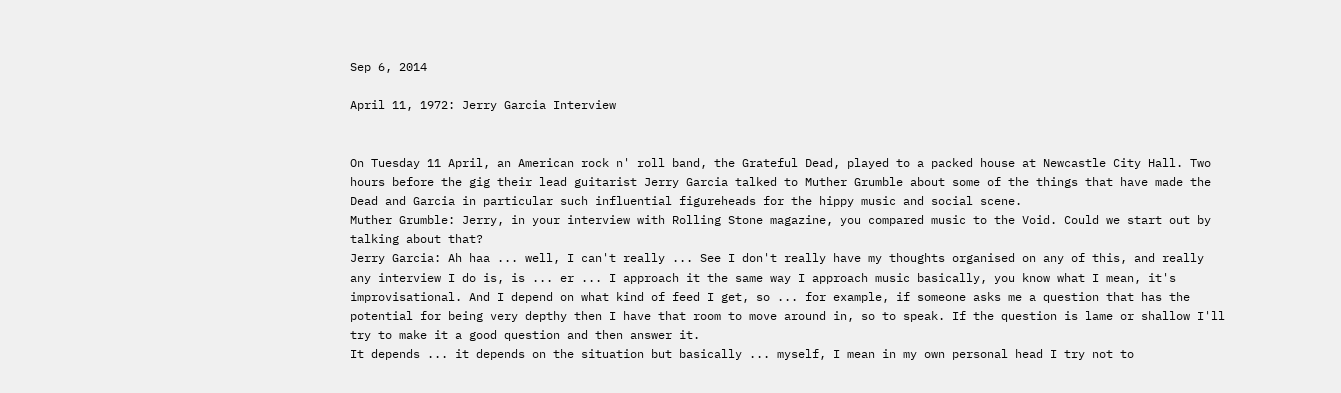Sep 6, 2014

April 11, 1972: Jerry Garcia Interview


On Tuesday 11 April, an American rock n' roll band, the Grateful Dead, played to a packed house at Newcastle City Hall. Two hours before the gig their lead guitarist Jerry Garcia talked to Muther Grumble about some of the things that have made the Dead and Garcia in particular such influential figureheads for the hippy music and social scene.
Muther Grumble: Jerry, in your interview with Rolling Stone magazine, you compared music to the Void. Could we start out by talking about that?
Jerry Garcia: Ah haa ... well, I can't really ... See I don't really have my thoughts organised on any of this, and really any interview I do is, is ... er ... I approach it the same way I approach music basically, you know what I mean, it's improvisational. And I depend on what kind of feed I get, so ... for example, if someone asks me a question that has the potential for being very depthy then I have that room to move around in, so to speak. If the question is lame or shallow I'll try to make it a good question and then answer it.
It depends ... it depends on the situation but basically ... myself, I mean in my own personal head I try not to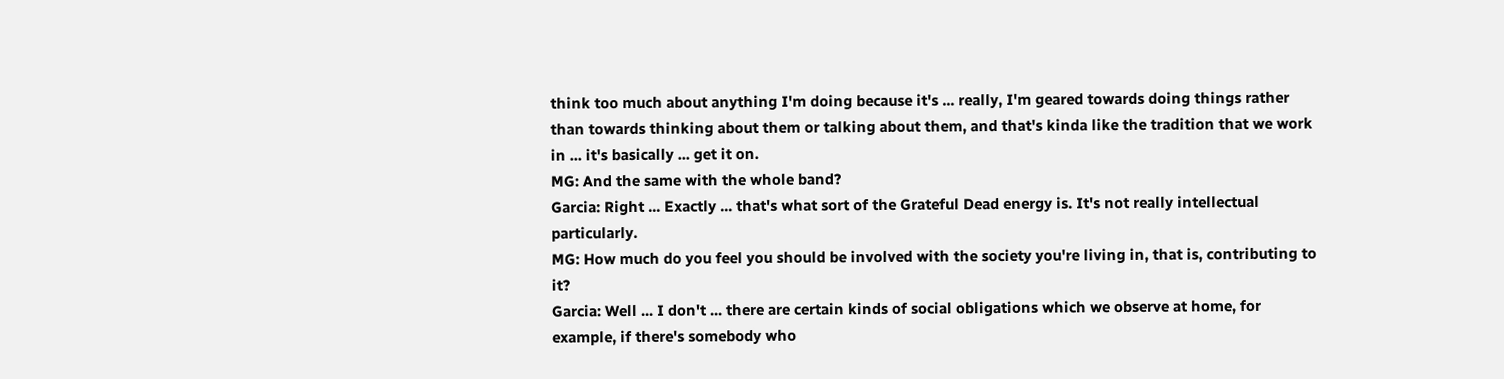think too much about anything I'm doing because it's ... really, I'm geared towards doing things rather than towards thinking about them or talking about them, and that's kinda like the tradition that we work in ... it's basically ... get it on.
MG: And the same with the whole band?
Garcia: Right ... Exactly ... that's what sort of the Grateful Dead energy is. It's not really intellectual particularly.
MG: How much do you feel you should be involved with the society you're living in, that is, contributing to it?
Garcia: Well ... I don't ... there are certain kinds of social obligations which we observe at home, for example, if there's somebody who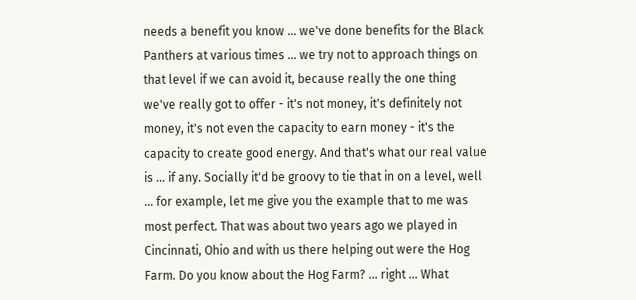needs a benefit you know ... we've done benefits for the Black Panthers at various times ... we try not to approach things on that level if we can avoid it, because really the one thing we've really got to offer - it's not money, it's definitely not money, it's not even the capacity to earn money - it's the capacity to create good energy. And that's what our real value is ... if any. Socially it'd be groovy to tie that in on a level, well ... for example, let me give you the example that to me was most perfect. That was about two years ago we played in Cincinnati, Ohio and with us there helping out were the Hog Farm. Do you know about the Hog Farm? ... right ... What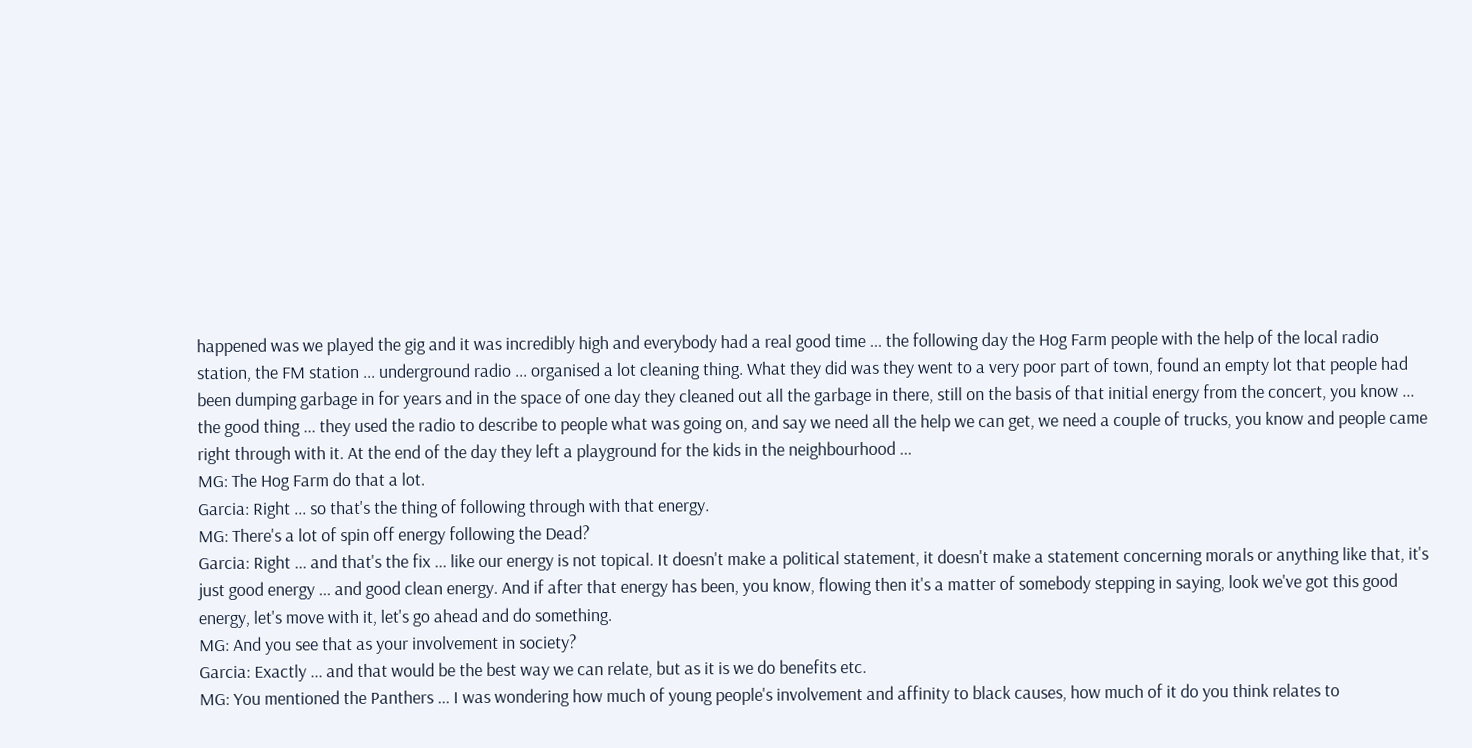happened was we played the gig and it was incredibly high and everybody had a real good time ... the following day the Hog Farm people with the help of the local radio station, the FM station ... underground radio ... organised a lot cleaning thing. What they did was they went to a very poor part of town, found an empty lot that people had been dumping garbage in for years and in the space of one day they cleaned out all the garbage in there, still on the basis of that initial energy from the concert, you know ... the good thing ... they used the radio to describe to people what was going on, and say we need all the help we can get, we need a couple of trucks, you know and people came right through with it. At the end of the day they left a playground for the kids in the neighbourhood ...
MG: The Hog Farm do that a lot.
Garcia: Right ... so that's the thing of following through with that energy.
MG: There's a lot of spin off energy following the Dead?
Garcia: Right ... and that's the fix ... like our energy is not topical. It doesn't make a political statement, it doesn't make a statement concerning morals or anything like that, it's just good energy ... and good clean energy. And if after that energy has been, you know, flowing then it's a matter of somebody stepping in saying, look we've got this good energy, let's move with it, let's go ahead and do something.
MG: And you see that as your involvement in society?
Garcia: Exactly ... and that would be the best way we can relate, but as it is we do benefits etc.
MG: You mentioned the Panthers ... I was wondering how much of young people's involvement and affinity to black causes, how much of it do you think relates to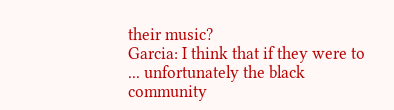their music?
Garcia: I think that if they were to ... unfortunately the black community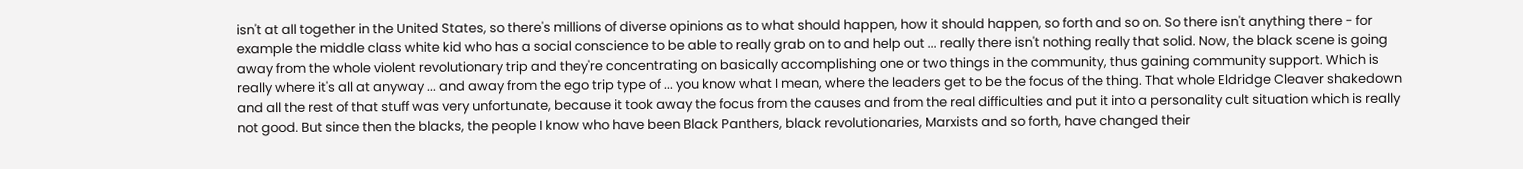isn't at all together in the United States, so there's millions of diverse opinions as to what should happen, how it should happen, so forth and so on. So there isn't anything there - for example the middle class white kid who has a social conscience to be able to really grab on to and help out ... really there isn't nothing really that solid. Now, the black scene is going away from the whole violent revolutionary trip and they're concentrating on basically accomplishing one or two things in the community, thus gaining community support. Which is really where it's all at anyway ... and away from the ego trip type of ... you know what I mean, where the leaders get to be the focus of the thing. That whole Eldridge Cleaver shakedown and all the rest of that stuff was very unfortunate, because it took away the focus from the causes and from the real difficulties and put it into a personality cult situation which is really not good. But since then the blacks, the people I know who have been Black Panthers, black revolutionaries, Marxists and so forth, have changed their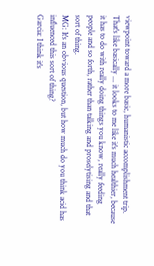viewpoint toward a more basic, humanistic accomplishment trip. That's like basically ... it looks to me like it's much healthier, because it has to do with really doing things you know, really feeding people and so forth, rather than talking and proselytising and that sort of thing.
MG: It's an obvious question, but how much do you think acid has influenced this sort of thing?
Garcia: I think it's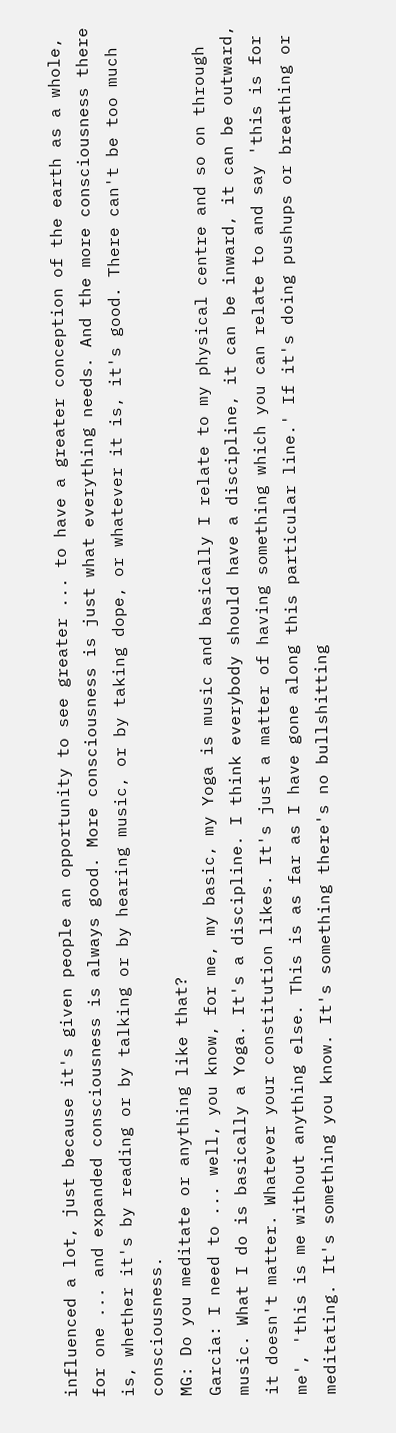influenced a lot, just because it's given people an opportunity to see greater ... to have a greater conception of the earth as a whole, for one ... and expanded consciousness is always good. More consciousness is just what everything needs. And the more consciousness there is, whether it's by reading or by talking or by hearing music, or by taking dope, or whatever it is, it's good. There can't be too much consciousness.
MG: Do you meditate or anything like that?
Garcia: I need to ... well, you know, for me, my basic, my Yoga is music and basically I relate to my physical centre and so on through music. What I do is basically a Yoga. It's a discipline. I think everybody should have a discipline, it can be inward, it can be outward, it doesn't matter. Whatever your constitution likes. It's just a matter of having something which you can relate to and say 'this is for me', 'this is me without anything else. This is as far as I have gone along this particular line.' If it's doing pushups or breathing or meditating. It's something you know. It's something there's no bullshitting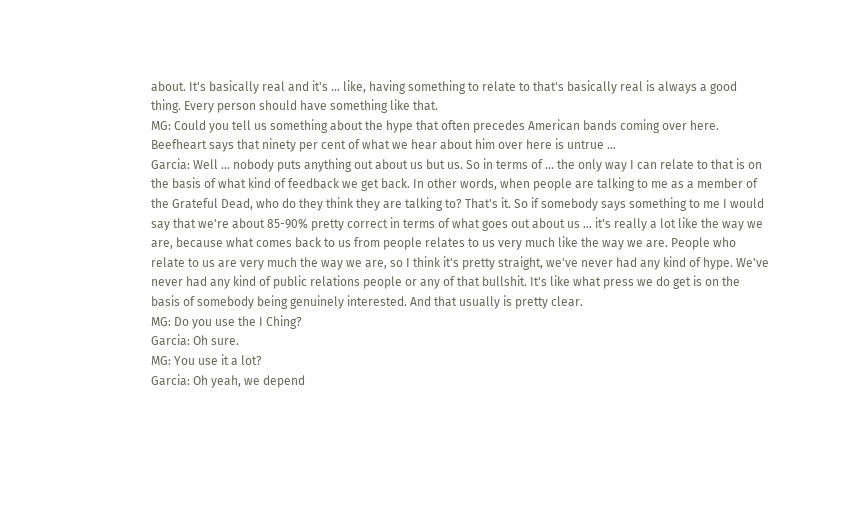about. It's basically real and it's ... like, having something to relate to that's basically real is always a good thing. Every person should have something like that.
MG: Could you tell us something about the hype that often precedes American bands coming over here. Beefheart says that ninety per cent of what we hear about him over here is untrue ...
Garcia: Well ... nobody puts anything out about us but us. So in terms of ... the only way I can relate to that is on the basis of what kind of feedback we get back. In other words, when people are talking to me as a member of the Grateful Dead, who do they think they are talking to? That's it. So if somebody says something to me I would say that we're about 85-90% pretty correct in terms of what goes out about us ... it's really a lot like the way we are, because what comes back to us from people relates to us very much like the way we are. People who relate to us are very much the way we are, so I think it's pretty straight, we've never had any kind of hype. We've never had any kind of public relations people or any of that bullshit. It's like what press we do get is on the basis of somebody being genuinely interested. And that usually is pretty clear.
MG: Do you use the I Ching?
Garcia: Oh sure.
MG: You use it a lot?
Garcia: Oh yeah, we depend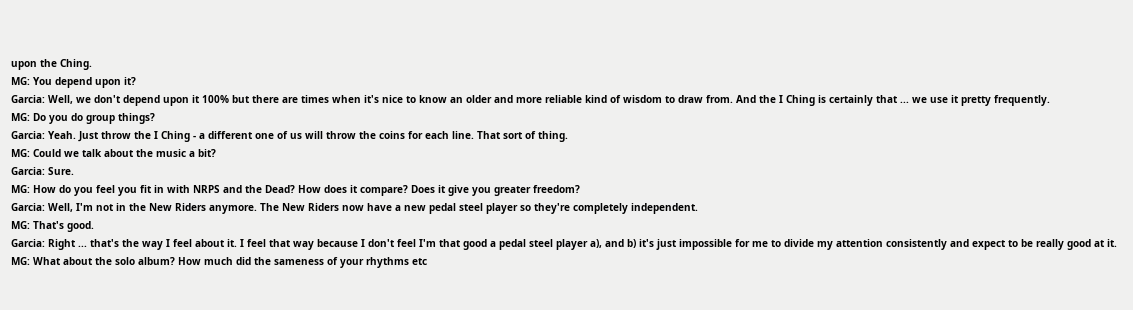upon the Ching.
MG: You depend upon it?
Garcia: Well, we don't depend upon it 100% but there are times when it's nice to know an older and more reliable kind of wisdom to draw from. And the I Ching is certainly that ... we use it pretty frequently.
MG: Do you do group things?
Garcia: Yeah. Just throw the I Ching - a different one of us will throw the coins for each line. That sort of thing.
MG: Could we talk about the music a bit?
Garcia: Sure.
MG: How do you feel you fit in with NRPS and the Dead? How does it compare? Does it give you greater freedom?
Garcia: Well, I'm not in the New Riders anymore. The New Riders now have a new pedal steel player so they're completely independent.
MG: That's good.
Garcia: Right ... that's the way I feel about it. I feel that way because I don't feel I'm that good a pedal steel player a), and b) it's just impossible for me to divide my attention consistently and expect to be really good at it.
MG: What about the solo album? How much did the sameness of your rhythms etc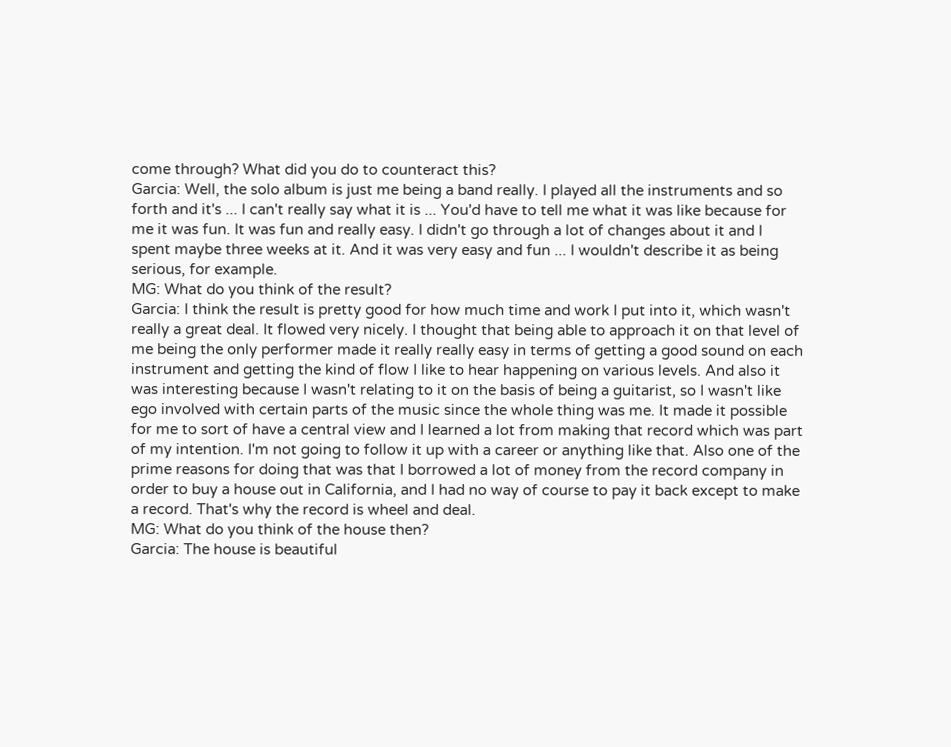come through? What did you do to counteract this?
Garcia: Well, the solo album is just me being a band really. I played all the instruments and so forth and it's ... I can't really say what it is ... You'd have to tell me what it was like because for me it was fun. It was fun and really easy. I didn't go through a lot of changes about it and I spent maybe three weeks at it. And it was very easy and fun ... I wouldn't describe it as being serious, for example.
MG: What do you think of the result?
Garcia: I think the result is pretty good for how much time and work I put into it, which wasn't really a great deal. It flowed very nicely. I thought that being able to approach it on that level of me being the only performer made it really really easy in terms of getting a good sound on each instrument and getting the kind of flow I like to hear happening on various levels. And also it was interesting because I wasn't relating to it on the basis of being a guitarist, so I wasn't like ego involved with certain parts of the music since the whole thing was me. It made it possible for me to sort of have a central view and I learned a lot from making that record which was part of my intention. I'm not going to follow it up with a career or anything like that. Also one of the prime reasons for doing that was that I borrowed a lot of money from the record company in order to buy a house out in California, and I had no way of course to pay it back except to make a record. That's why the record is wheel and deal.
MG: What do you think of the house then?
Garcia: The house is beautiful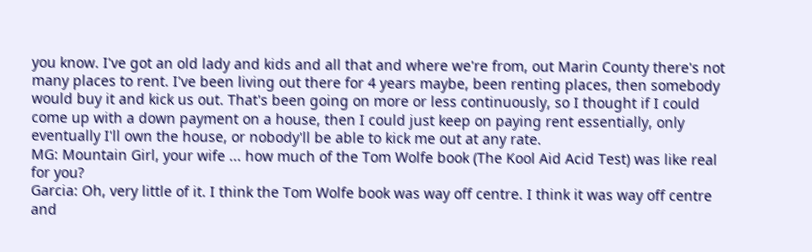you know. I've got an old lady and kids and all that and where we're from, out Marin County there's not many places to rent. I've been living out there for 4 years maybe, been renting places, then somebody would buy it and kick us out. That's been going on more or less continuously, so I thought if I could come up with a down payment on a house, then I could just keep on paying rent essentially, only eventually I'll own the house, or nobody'll be able to kick me out at any rate.
MG: Mountain Girl, your wife ... how much of the Tom Wolfe book (The Kool Aid Acid Test) was like real for you?
Garcia: Oh, very little of it. I think the Tom Wolfe book was way off centre. I think it was way off centre and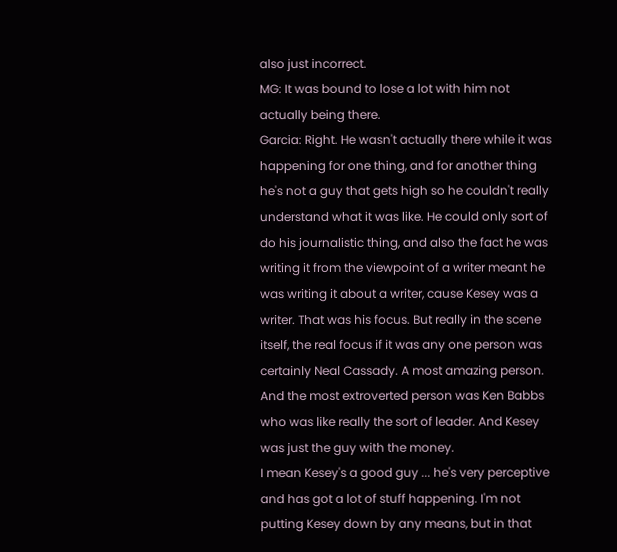also just incorrect.
MG: It was bound to lose a lot with him not actually being there.
Garcia: Right. He wasn't actually there while it was happening for one thing, and for another thing he's not a guy that gets high so he couldn't really understand what it was like. He could only sort of do his journalistic thing, and also the fact he was writing it from the viewpoint of a writer meant he was writing it about a writer, cause Kesey was a writer. That was his focus. But really in the scene itself, the real focus if it was any one person was certainly Neal Cassady. A most amazing person. And the most extroverted person was Ken Babbs who was like really the sort of leader. And Kesey was just the guy with the money.
I mean Kesey's a good guy ... he's very perceptive and has got a lot of stuff happening. I'm not putting Kesey down by any means, but in that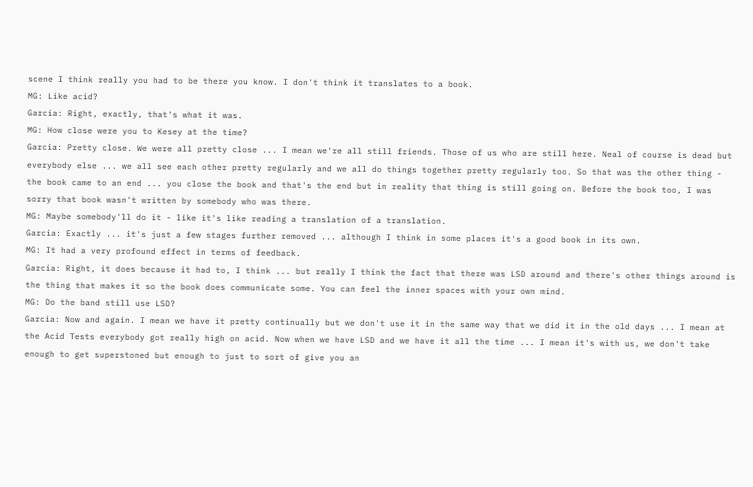scene I think really you had to be there you know. I don't think it translates to a book.
MG: Like acid?
Garcia: Right, exactly, that's what it was.
MG: How close were you to Kesey at the time?
Garcia: Pretty close. We were all pretty close ... I mean we're all still friends. Those of us who are still here. Neal of course is dead but everybody else ... we all see each other pretty regularly and we all do things together pretty regularly too. So that was the other thing - the book came to an end ... you close the book and that's the end but in reality that thing is still going on. Before the book too, I was sorry that book wasn't written by somebody who was there.
MG: Maybe somebody'll do it - like it's like reading a translation of a translation.
Garcia: Exactly ... it's just a few stages further removed ... although I think in some places it's a good book in its own.
MG: It had a very profound effect in terms of feedback.
Garcia: Right, it does because it had to, I think ... but really I think the fact that there was LSD around and there's other things around is the thing that makes it so the book does communicate some. You can feel the inner spaces with your own mind.
MG: Do the band still use LSD?
Garcia: Now and again. I mean we have it pretty continually but we don't use it in the same way that we did it in the old days ... I mean at the Acid Tests everybody got really high on acid. Now when we have LSD and we have it all the time ... I mean it's with us, we don't take enough to get superstoned but enough to just to sort of give you an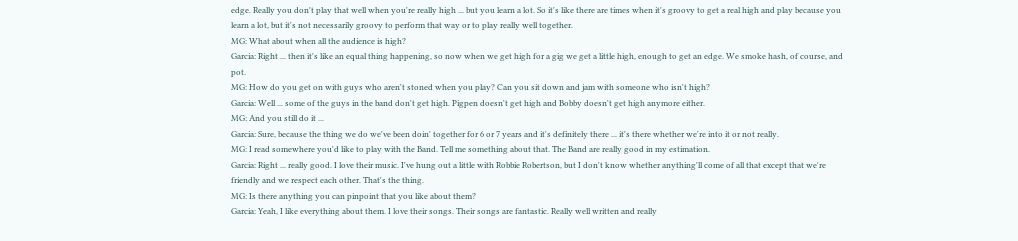edge. Really you don't play that well when you're really high ... but you learn a lot. So it's like there are times when it's groovy to get a real high and play because you learn a lot, but it's not necessarily groovy to perform that way or to play really well together.
MG: What about when all the audience is high?
Garcia: Right ... then it's like an equal thing happening, so now when we get high for a gig we get a little high, enough to get an edge. We smoke hash, of course, and pot.
MG: How do you get on with guys who aren't stoned when you play? Can you sit down and jam with someone who isn't high?
Garcia: Well ... some of the guys in the band don't get high. Pigpen doesn't get high and Bobby doesn't get high anymore either.
MG: And you still do it ...
Garcia: Sure, because the thing we do we've been doin' together for 6 or 7 years and it's definitely there ... it's there whether we're into it or not really.
MG: I read somewhere you'd like to play with the Band. Tell me something about that. The Band are really good in my estimation.
Garcia: Right ... really good. I love their music. I've hung out a little with Robbie Robertson, but I don't know whether anything'll come of all that except that we're friendly and we respect each other. That's the thing.
MG: Is there anything you can pinpoint that you like about them?
Garcia: Yeah, I like everything about them. I love their songs. Their songs are fantastic. Really well written and really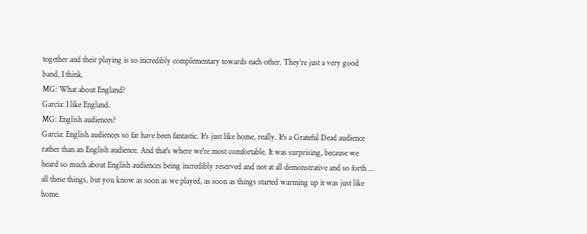together and their playing is so incredibly complementary towards each other. They're just a very good band, I think.
MG: What about England?
Garcia: I like England.
MG: English audiences?
Garcia: English audiences so far have been fantastic. It's just like home, really. It's a Grateful Dead audience rather than an English audience. And that's where we're most comfortable. It was surprising, because we heard so much about English audiences being incredibly reserved and not at all demonstrative and so forth ... all these things, but you know as soon as we played, as soon as things started warming up it was just like home.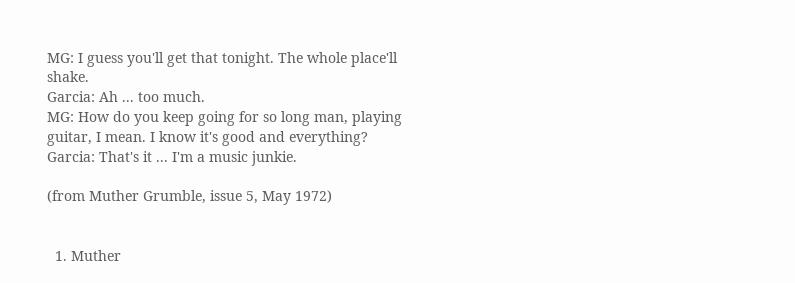MG: I guess you'll get that tonight. The whole place'll shake.
Garcia: Ah ... too much.
MG: How do you keep going for so long man, playing guitar, I mean. I know it's good and everything?
Garcia: That's it ... I'm a music junkie.

(from Muther Grumble, issue 5, May 1972)


  1. Muther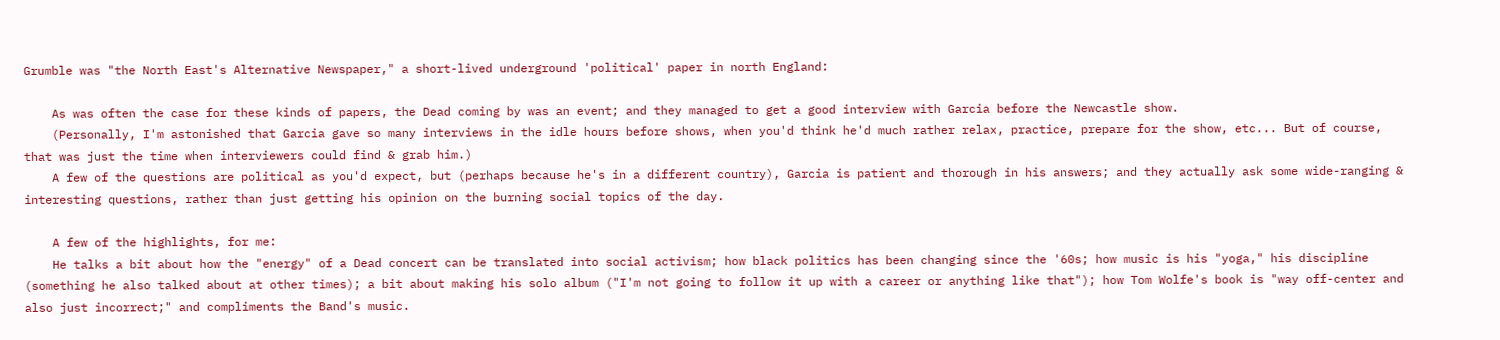Grumble was "the North East's Alternative Newspaper," a short-lived underground 'political' paper in north England:

    As was often the case for these kinds of papers, the Dead coming by was an event; and they managed to get a good interview with Garcia before the Newcastle show.
    (Personally, I'm astonished that Garcia gave so many interviews in the idle hours before shows, when you'd think he'd much rather relax, practice, prepare for the show, etc... But of course, that was just the time when interviewers could find & grab him.)
    A few of the questions are political as you'd expect, but (perhaps because he's in a different country), Garcia is patient and thorough in his answers; and they actually ask some wide-ranging & interesting questions, rather than just getting his opinion on the burning social topics of the day.

    A few of the highlights, for me:
    He talks a bit about how the "energy" of a Dead concert can be translated into social activism; how black politics has been changing since the '60s; how music is his "yoga," his discipline (something he also talked about at other times); a bit about making his solo album ("I'm not going to follow it up with a career or anything like that"); how Tom Wolfe's book is "way off-center and also just incorrect;" and compliments the Band's music.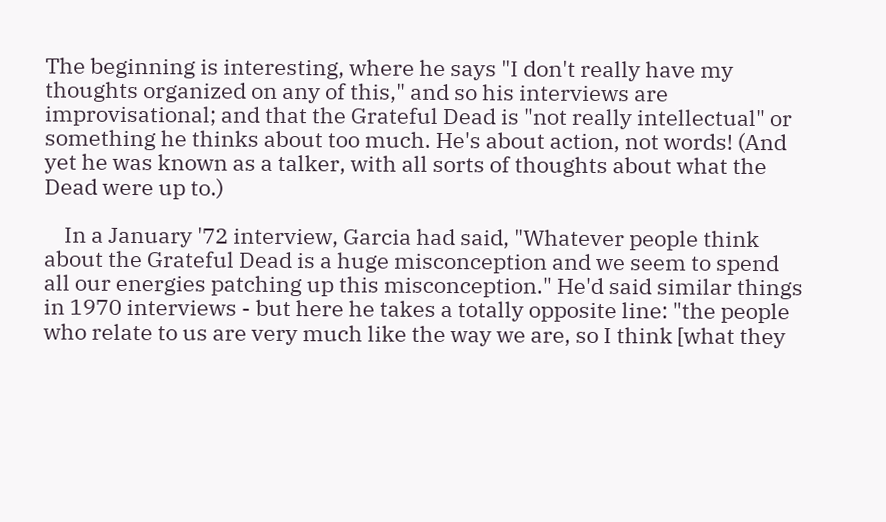The beginning is interesting, where he says "I don't really have my thoughts organized on any of this," and so his interviews are improvisational; and that the Grateful Dead is "not really intellectual" or something he thinks about too much. He's about action, not words! (And yet he was known as a talker, with all sorts of thoughts about what the Dead were up to.)

    In a January '72 interview, Garcia had said, "Whatever people think about the Grateful Dead is a huge misconception and we seem to spend all our energies patching up this misconception." He'd said similar things in 1970 interviews - but here he takes a totally opposite line: "the people who relate to us are very much like the way we are, so I think [what they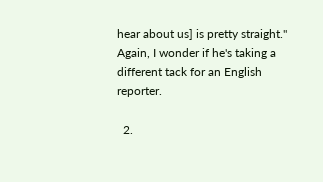hear about us] is pretty straight." Again, I wonder if he's taking a different tack for an English reporter.

  2.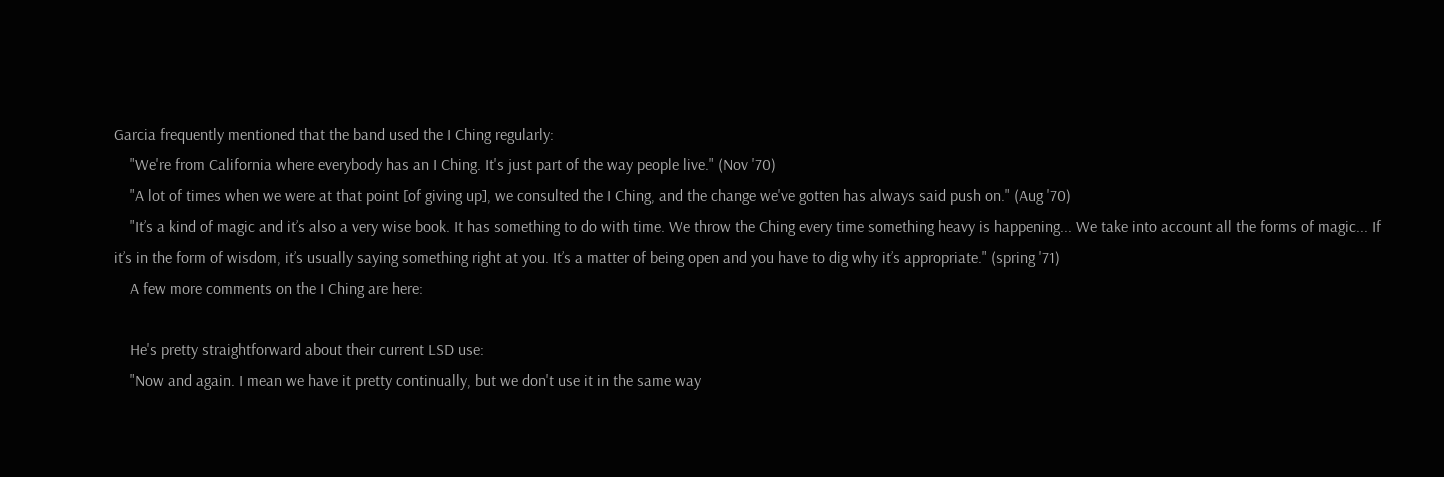Garcia frequently mentioned that the band used the I Ching regularly:
    "We're from California where everybody has an I Ching. It's just part of the way people live." (Nov '70)
    "A lot of times when we were at that point [of giving up], we consulted the I Ching, and the change we've gotten has always said push on." (Aug '70)
    "It’s a kind of magic and it’s also a very wise book. It has something to do with time. We throw the Ching every time something heavy is happening... We take into account all the forms of magic... If it’s in the form of wisdom, it’s usually saying something right at you. It’s a matter of being open and you have to dig why it’s appropriate." (spring '71)
    A few more comments on the I Ching are here:

    He's pretty straightforward about their current LSD use:
    "Now and again. I mean we have it pretty continually, but we don't use it in the same way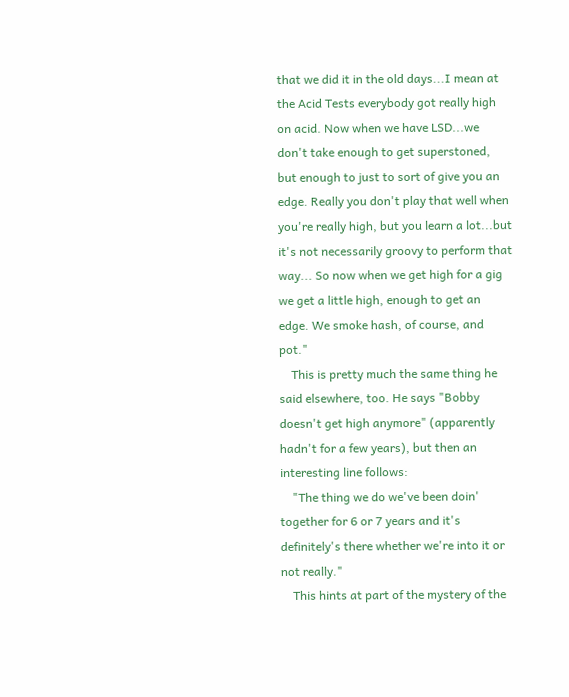that we did it in the old days...I mean at the Acid Tests everybody got really high on acid. Now when we have LSD...we don't take enough to get superstoned, but enough to just to sort of give you an edge. Really you don't play that well when you're really high, but you learn a lot...but it's not necessarily groovy to perform that way... So now when we get high for a gig we get a little high, enough to get an edge. We smoke hash, of course, and pot."
    This is pretty much the same thing he said elsewhere, too. He says "Bobby doesn't get high anymore" (apparently hadn't for a few years), but then an interesting line follows:
    "The thing we do we've been doin' together for 6 or 7 years and it's definitely's there whether we're into it or not really."
    This hints at part of the mystery of the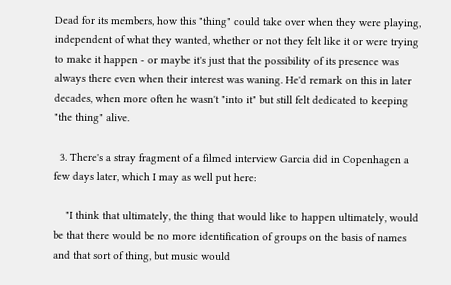Dead for its members, how this "thing" could take over when they were playing, independent of what they wanted, whether or not they felt like it or were trying to make it happen - or maybe it's just that the possibility of its presence was always there even when their interest was waning. He'd remark on this in later decades, when more often he wasn't "into it" but still felt dedicated to keeping "the thing" alive.

  3. There's a stray fragment of a filmed interview Garcia did in Copenhagen a few days later, which I may as well put here:

    "I think that ultimately, the thing that would like to happen ultimately, would be that there would be no more identification of groups on the basis of names and that sort of thing, but music would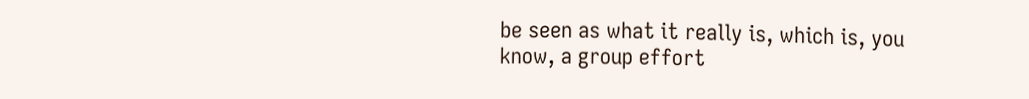be seen as what it really is, which is, you know, a group effort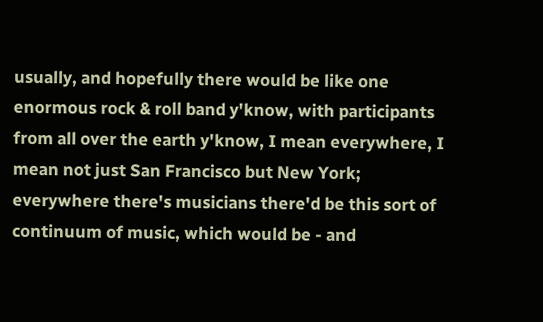usually, and hopefully there would be like one enormous rock & roll band y'know, with participants from all over the earth y'know, I mean everywhere, I mean not just San Francisco but New York; everywhere there's musicians there'd be this sort of continuum of music, which would be - and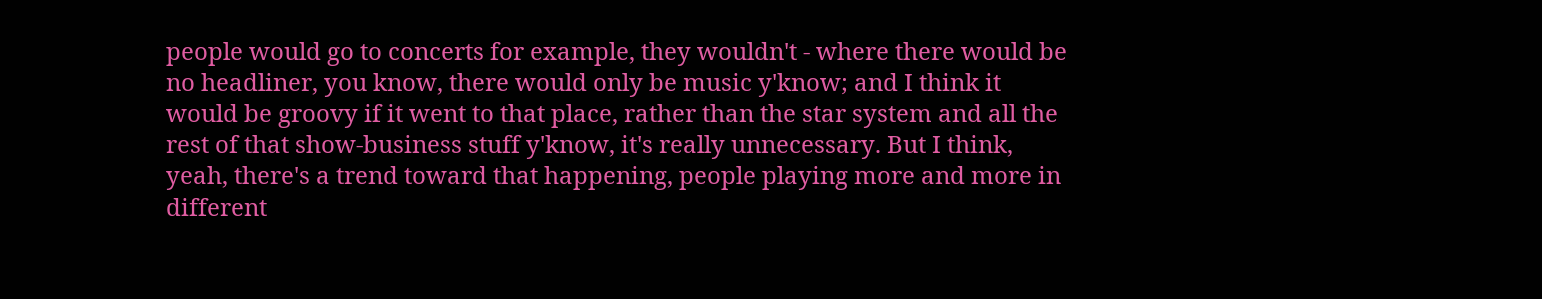people would go to concerts for example, they wouldn't - where there would be no headliner, you know, there would only be music y'know; and I think it would be groovy if it went to that place, rather than the star system and all the rest of that show-business stuff y'know, it's really unnecessary. But I think, yeah, there's a trend toward that happening, people playing more and more in different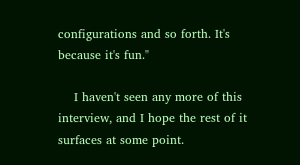configurations and so forth. It's because it's fun."

    I haven't seen any more of this interview, and I hope the rest of it surfaces at some point.